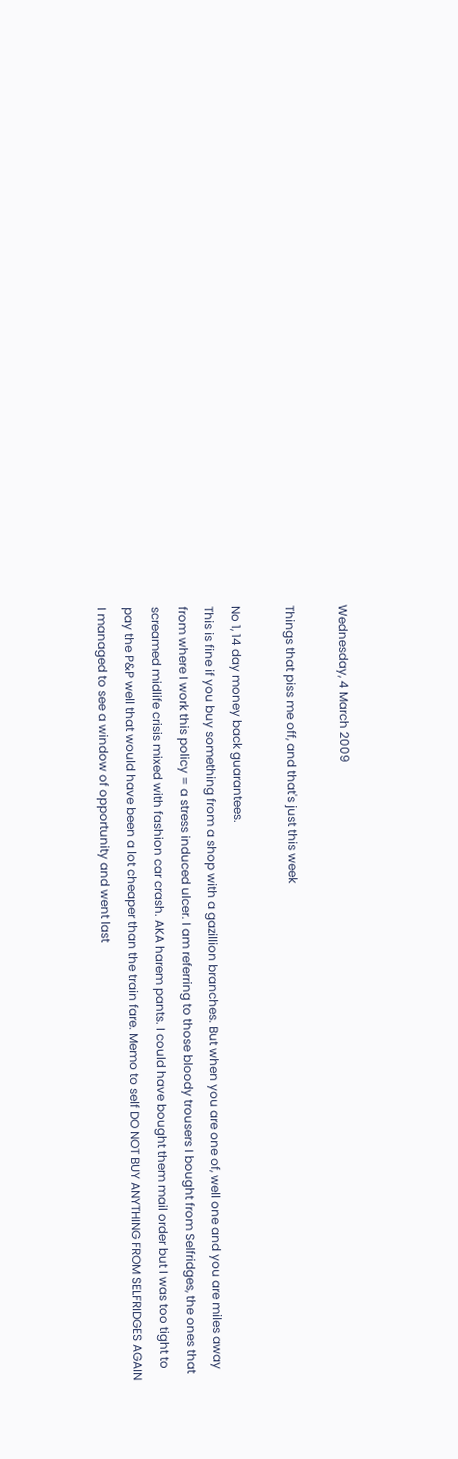Wednesday, 4 March 2009

Things that piss me off, and that's just this week

No 1, 14 day money back guarantees.
This is fine if you buy something from a shop with a gazillion branches. But when you are one of, well one and you are miles away from where I work this policy = a stress induced ulcer. I am referring to those bloody trousers I bought from Selfridges, the ones that screamed midlife crisis mixed with fashion car crash. AKA harem pants. I could have bought them mail order but I was too tight to pay the P&P well that would have been a lot cheaper than the train fare. Memo to self DO NOT BUY ANYTHING FROM SELFRIDGES AGAIN
I managed to see a window of opportunity and went last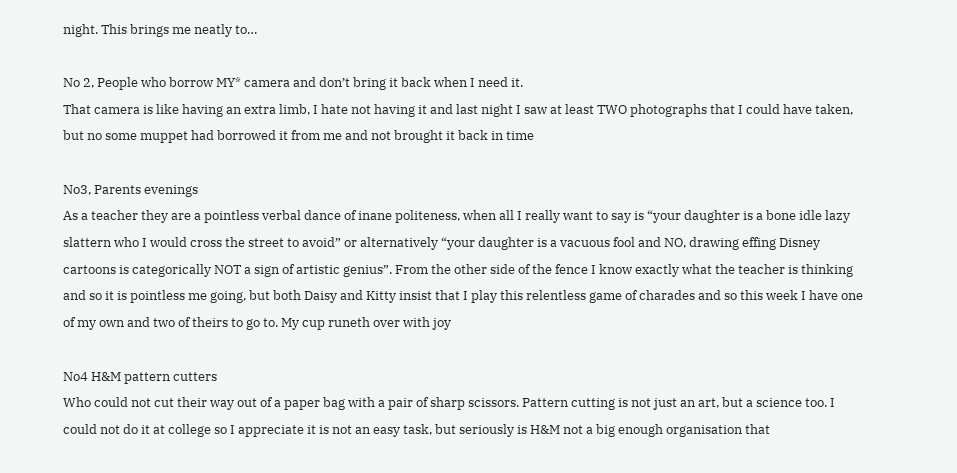night. This brings me neatly to…

No 2, People who borrow MY* camera and don’t bring it back when I need it.
That camera is like having an extra limb, I hate not having it and last night I saw at least TWO photographs that I could have taken, but no some muppet had borrowed it from me and not brought it back in time

No3, Parents evenings
As a teacher they are a pointless verbal dance of inane politeness, when all I really want to say is “your daughter is a bone idle lazy slattern who I would cross the street to avoid” or alternatively “your daughter is a vacuous fool and NO, drawing effing Disney cartoons is categorically NOT a sign of artistic genius”. From the other side of the fence I know exactly what the teacher is thinking and so it is pointless me going, but both Daisy and Kitty insist that I play this relentless game of charades and so this week I have one of my own and two of theirs to go to. My cup runeth over with joy

No4 H&M pattern cutters
Who could not cut their way out of a paper bag with a pair of sharp scissors. Pattern cutting is not just an art, but a science too. I could not do it at college so I appreciate it is not an easy task, but seriously is H&M not a big enough organisation that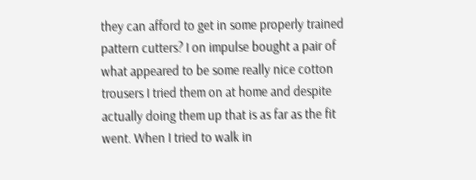they can afford to get in some properly trained pattern cutters? I on impulse bought a pair of what appeared to be some really nice cotton trousers I tried them on at home and despite actually doing them up that is as far as the fit went. When I tried to walk in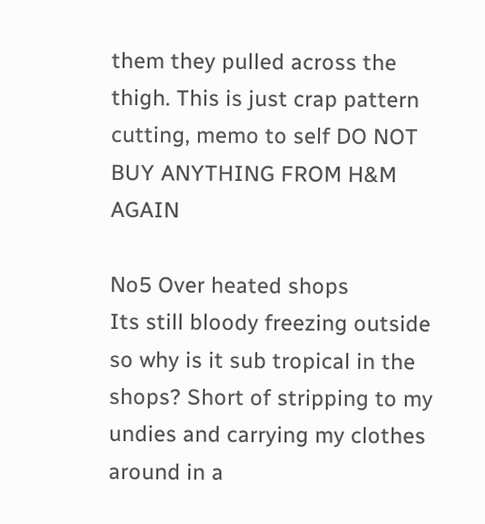them they pulled across the thigh. This is just crap pattern cutting, memo to self DO NOT BUY ANYTHING FROM H&M AGAIN

No5 Over heated shops
Its still bloody freezing outside so why is it sub tropical in the shops? Short of stripping to my undies and carrying my clothes around in a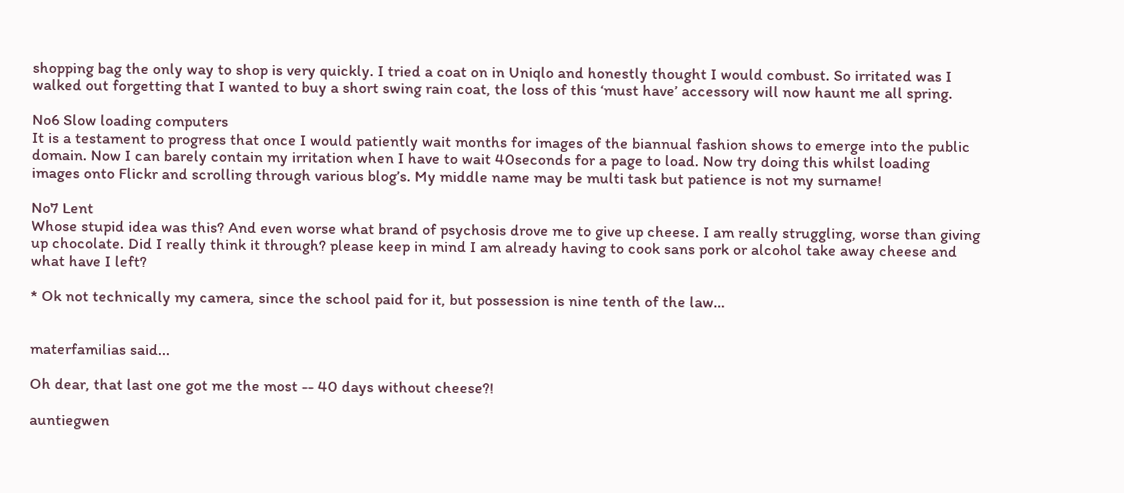shopping bag the only way to shop is very quickly. I tried a coat on in Uniqlo and honestly thought I would combust. So irritated was I walked out forgetting that I wanted to buy a short swing rain coat, the loss of this ‘must have’ accessory will now haunt me all spring.

No6 Slow loading computers
It is a testament to progress that once I would patiently wait months for images of the biannual fashion shows to emerge into the public domain. Now I can barely contain my irritation when I have to wait 40seconds for a page to load. Now try doing this whilst loading images onto Flickr and scrolling through various blog’s. My middle name may be multi task but patience is not my surname!

No7 Lent
Whose stupid idea was this? And even worse what brand of psychosis drove me to give up cheese. I am really struggling, worse than giving up chocolate. Did I really think it through? please keep in mind I am already having to cook sans pork or alcohol take away cheese and what have I left?

* Ok not technically my camera, since the school paid for it, but possession is nine tenth of the law…


materfamilias said...

Oh dear, that last one got me the most -- 40 days without cheese?!

auntiegwen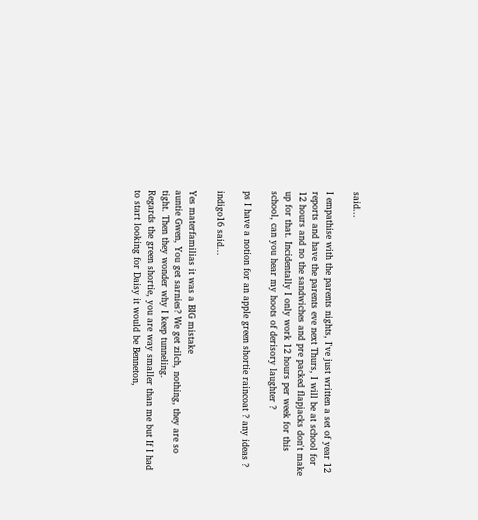said...

I empathise with the parents nights, I've just written a set of year 12 reports and have the parents eve next Thurs, I will be at school for 12 hours and no the sandwiches and pre packed flapjacks don't make up for that. Incidentally I only work 12 hours per week for this school, can you hear my hoots of derisory laughter ?

ps I have a notion for an apple green shortie raincoat ? any ideas ?

indigo16 said...

Yes materfamilias it was a BIG mistake
auntie Gwen, You get sarnies? We get zilch, nothing, they are so tight. Then they wonder why I keep tunneling.
Regards the green shortie, you are way smaller than me but If I had to start looking for Daisy it would be Benneton,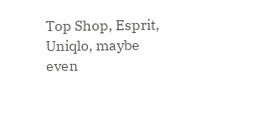Top Shop, Esprit, Uniqlo, maybe even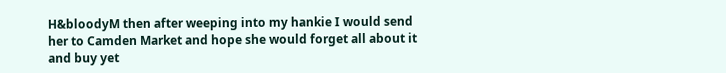H&bloodyM then after weeping into my hankie I would send her to Camden Market and hope she would forget all about it and buy yet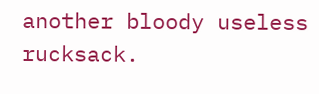another bloody useless rucksack.